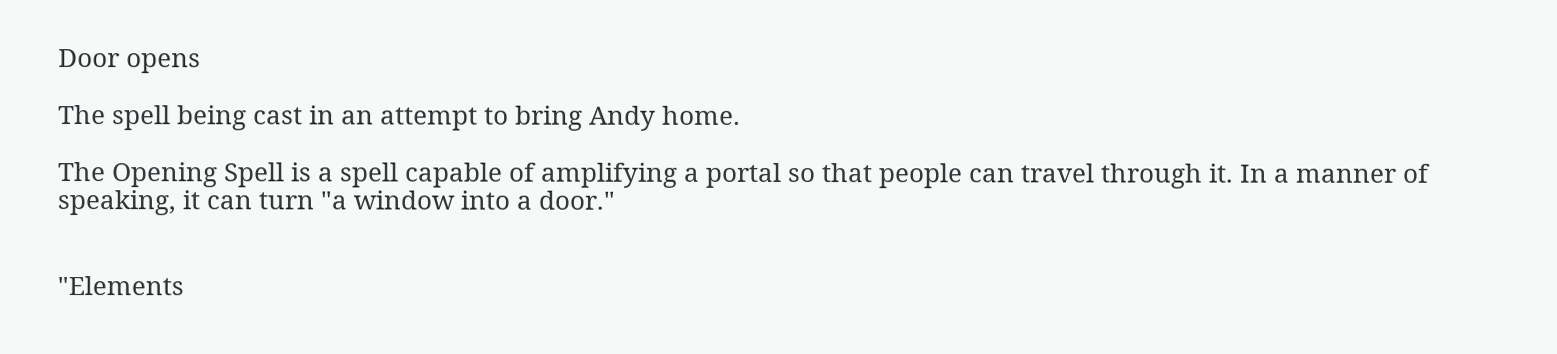Door opens

The spell being cast in an attempt to bring Andy home.

The Opening Spell is a spell capable of amplifying a portal so that people can travel through it. In a manner of speaking, it can turn "a window into a door."


"Elements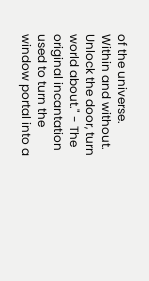of the universe. Within and without. Unlock the door, turn world about." - The original incantation used to turn the window portal into a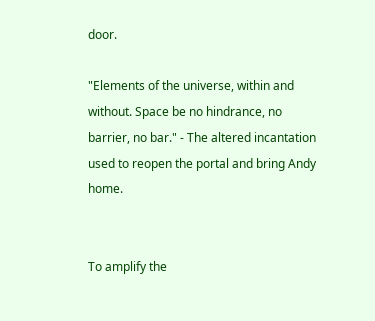door.

"Elements of the universe, within and without. Space be no hindrance, no barrier, no bar." - The altered incantation used to reopen the portal and bring Andy home.


To amplify the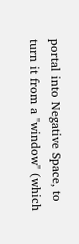portal into Negative Space, to turn it from a "window" (which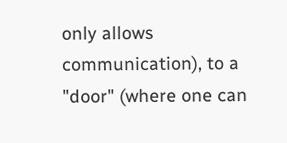only allows communication), to a "door" (where one can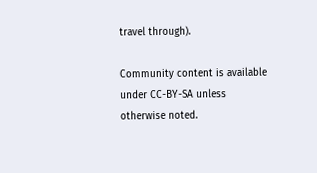travel through).

Community content is available under CC-BY-SA unless otherwise noted.